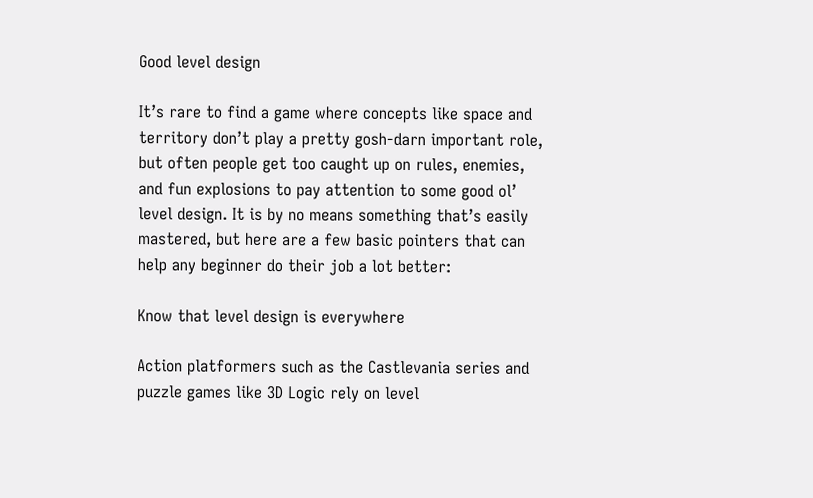Good level design

It’s rare to find a game where concepts like space and territory don’t play a pretty gosh-darn important role, but often people get too caught up on rules, enemies, and fun explosions to pay attention to some good ol’ level design. It is by no means something that’s easily mastered, but here are a few basic pointers that can help any beginner do their job a lot better:

Know that level design is everywhere

Action platformers such as the Castlevania series and puzzle games like 3D Logic rely on level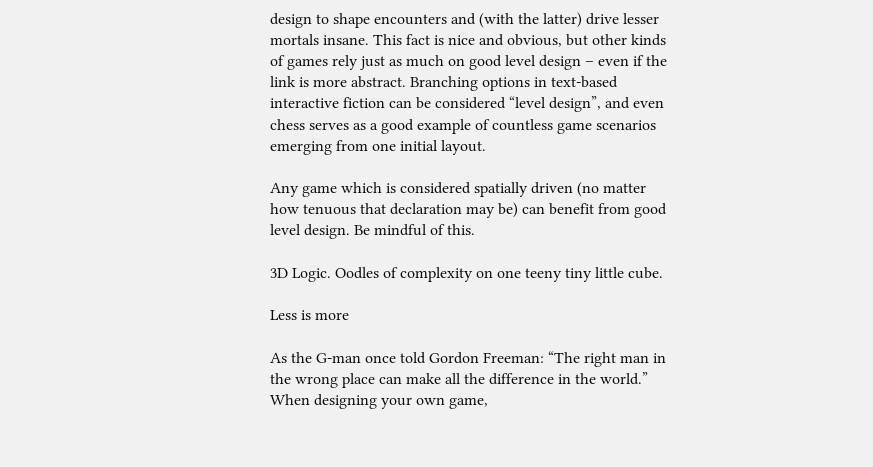design to shape encounters and (with the latter) drive lesser mortals insane. This fact is nice and obvious, but other kinds of games rely just as much on good level design – even if the link is more abstract. Branching options in text-based interactive fiction can be considered “level design”, and even chess serves as a good example of countless game scenarios emerging from one initial layout.

Any game which is considered spatially driven (no matter how tenuous that declaration may be) can benefit from good level design. Be mindful of this.

3D Logic. Oodles of complexity on one teeny tiny little cube.

Less is more

As the G-man once told Gordon Freeman: “The right man in the wrong place can make all the difference in the world.” When designing your own game,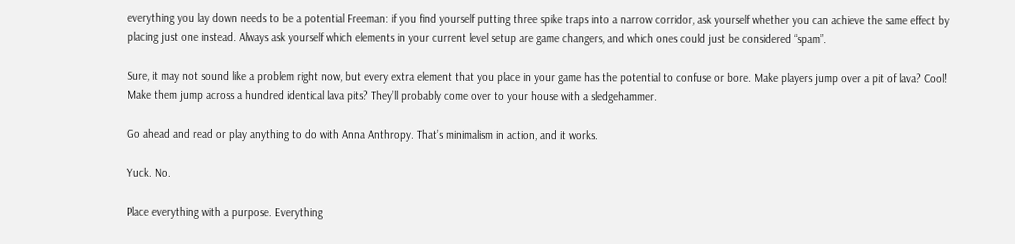everything you lay down needs to be a potential Freeman: if you find yourself putting three spike traps into a narrow corridor, ask yourself whether you can achieve the same effect by placing just one instead. Always ask yourself which elements in your current level setup are game changers, and which ones could just be considered “spam”.

Sure, it may not sound like a problem right now, but every extra element that you place in your game has the potential to confuse or bore. Make players jump over a pit of lava? Cool! Make them jump across a hundred identical lava pits? They’ll probably come over to your house with a sledgehammer.

Go ahead and read or play anything to do with Anna Anthropy. That’s minimalism in action, and it works.

Yuck. No.

Place everything with a purpose. Everything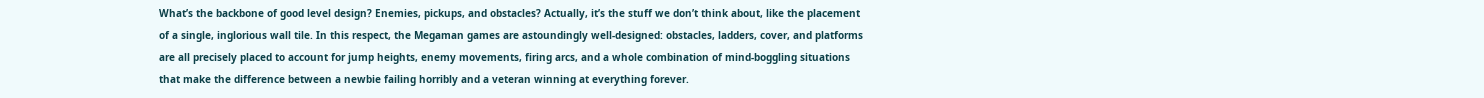What’s the backbone of good level design? Enemies, pickups, and obstacles? Actually, it’s the stuff we don’t think about, like the placement of a single, inglorious wall tile. In this respect, the Megaman games are astoundingly well-designed: obstacles, ladders, cover, and platforms are all precisely placed to account for jump heights, enemy movements, firing arcs, and a whole combination of mind-boggling situations that make the difference between a newbie failing horribly and a veteran winning at everything forever.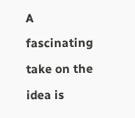A fascinating take on the idea is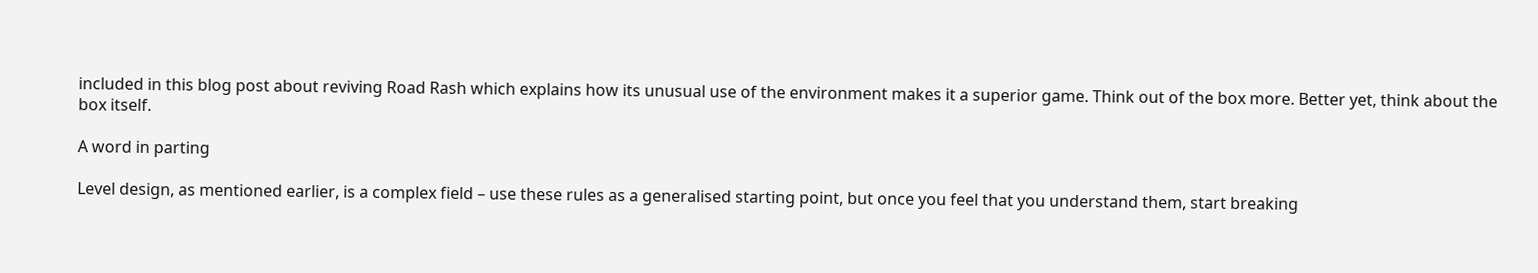included in this blog post about reviving Road Rash which explains how its unusual use of the environment makes it a superior game. Think out of the box more. Better yet, think about the box itself.

A word in parting

Level design, as mentioned earlier, is a complex field – use these rules as a generalised starting point, but once you feel that you understand them, start breaking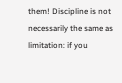them! Discipline is not necessarily the same as limitation: if you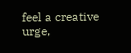feel a creative urge,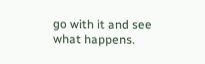go with it and see what happens.